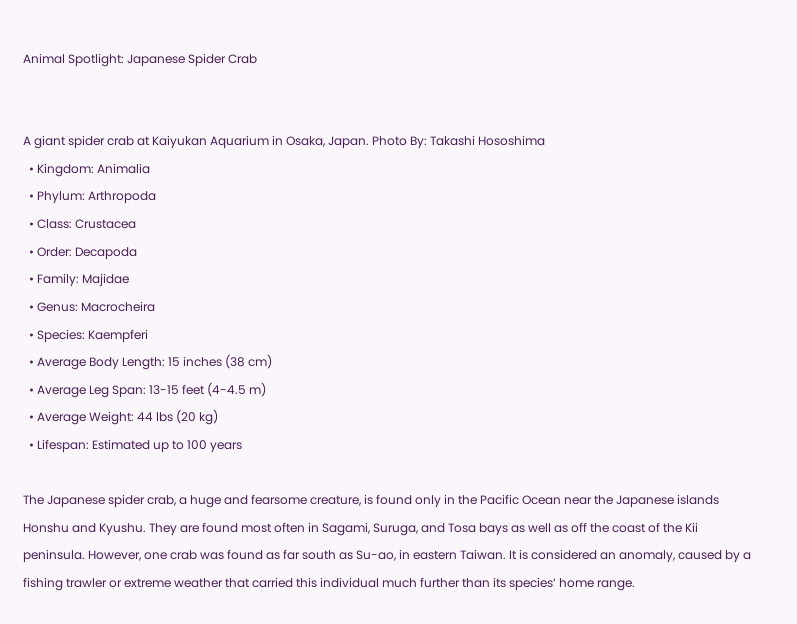Animal Spotlight: Japanese Spider Crab


A giant spider crab at Kaiyukan Aquarium in Osaka, Japan. Photo By: Takashi Hososhima
  • Kingdom: Animalia
  • Phylum: Arthropoda
  • Class: Crustacea
  • Order: Decapoda
  • Family: Majidae
  • Genus: Macrocheira
  • Species: Kaempferi
  • Average Body Length: 15 inches (38 cm)
  • Average Leg Span: 13-15 feet (4-4.5 m)
  • Average Weight: 44 lbs (20 kg)
  • Lifespan: Estimated up to 100 years

The Japanese spider crab, a huge and fearsome creature, is found only in the Pacific Ocean near the Japanese islands Honshu and Kyushu. They are found most often in Sagami, Suruga, and Tosa bays as well as off the coast of the Kii peninsula. However, one crab was found as far south as Su-ao, in eastern Taiwan. It is considered an anomaly, caused by a fishing trawler or extreme weather that carried this individual much further than its species’ home range.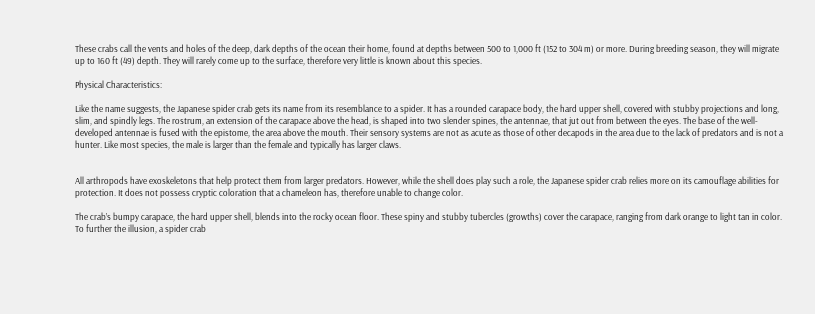These crabs call the vents and holes of the deep, dark depths of the ocean their home, found at depths between 500 to 1,000 ft (152 to 304 m) or more. During breeding season, they will migrate up to 160 ft (49) depth. They will rarely come up to the surface, therefore very little is known about this species.

Physical Characteristics:

Like the name suggests, the Japanese spider crab gets its name from its resemblance to a spider. It has a rounded carapace body, the hard upper shell, covered with stubby projections and long, slim, and spindly legs. The rostrum, an extension of the carapace above the head, is shaped into two slender spines, the antennae, that jut out from between the eyes. The base of the well-developed antennae is fused with the epistome, the area above the mouth. Their sensory systems are not as acute as those of other decapods in the area due to the lack of predators and is not a hunter. Like most species, the male is larger than the female and typically has larger claws.


All arthropods have exoskeletons that help protect them from larger predators. However, while the shell does play such a role, the Japanese spider crab relies more on its camouflage abilities for protection. It does not possess cryptic coloration that a chameleon has, therefore unable to change color.

The crab’s bumpy carapace, the hard upper shell, blends into the rocky ocean floor. These spiny and stubby tubercles (growths) cover the carapace, ranging from dark orange to light tan in color. To further the illusion, a spider crab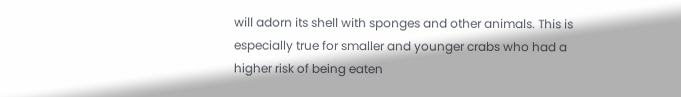will adorn its shell with sponges and other animals. This is especially true for smaller and younger crabs who had a higher risk of being eaten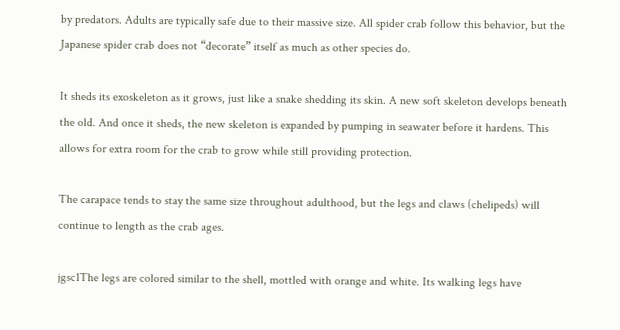by predators. Adults are typically safe due to their massive size. All spider crab follow this behavior, but the Japanese spider crab does not “decorate” itself as much as other species do.

It sheds its exoskeleton as it grows, just like a snake shedding its skin. A new soft skeleton develops beneath the old. And once it sheds, the new skeleton is expanded by pumping in seawater before it hardens. This allows for extra room for the crab to grow while still providing protection.

The carapace tends to stay the same size throughout adulthood, but the legs and claws (chelipeds) will continue to length as the crab ages.

jgsc1The legs are colored similar to the shell, mottled with orange and white. Its walking legs have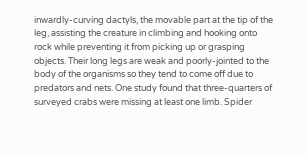inwardly-curving dactyls, the movable part at the tip of the leg, assisting the creature in climbing and hooking onto rock while preventing it from picking up or grasping objects. Their long legs are weak and poorly-jointed to the body of the organisms so they tend to come off due to predators and nets. One study found that three-quarters of surveyed crabs were missing at least one limb. Spider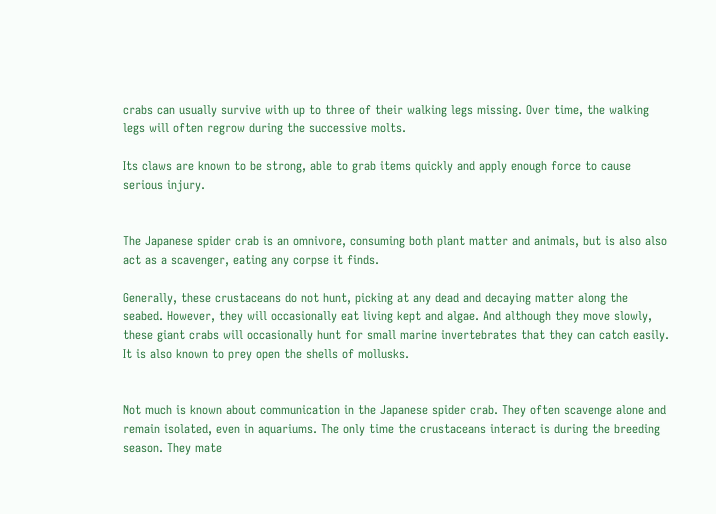crabs can usually survive with up to three of their walking legs missing. Over time, the walking legs will often regrow during the successive molts.

Its claws are known to be strong, able to grab items quickly and apply enough force to cause serious injury.


The Japanese spider crab is an omnivore, consuming both plant matter and animals, but is also also act as a scavenger, eating any corpse it finds.

Generally, these crustaceans do not hunt, picking at any dead and decaying matter along the seabed. However, they will occasionally eat living kept and algae. And although they move slowly, these giant crabs will occasionally hunt for small marine invertebrates that they can catch easily. It is also known to prey open the shells of mollusks.


Not much is known about communication in the Japanese spider crab. They often scavenge alone and remain isolated, even in aquariums. The only time the crustaceans interact is during the breeding season. They mate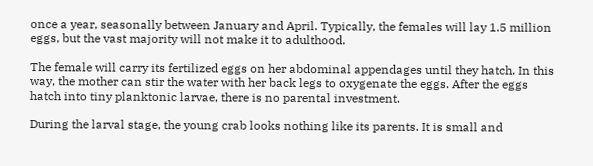once a year, seasonally between January and April. Typically, the females will lay 1.5 million eggs, but the vast majority will not make it to adulthood.

The female will carry its fertilized eggs on her abdominal appendages until they hatch. In this way, the mother can stir the water with her back legs to oxygenate the eggs. After the eggs hatch into tiny planktonic larvae, there is no parental investment.

During the larval stage, the young crab looks nothing like its parents. It is small and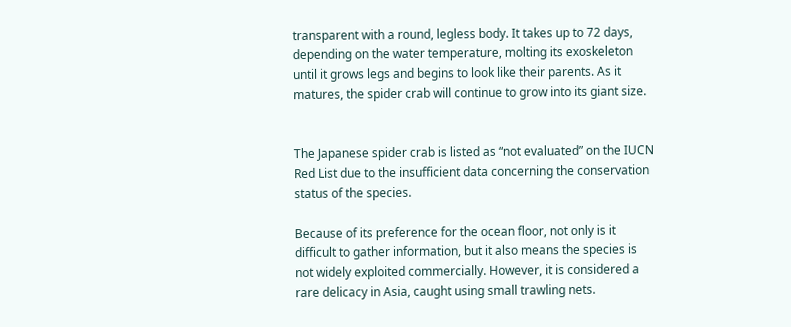transparent with a round, legless body. It takes up to 72 days, depending on the water temperature, molting its exoskeleton until it grows legs and begins to look like their parents. As it matures, the spider crab will continue to grow into its giant size.


The Japanese spider crab is listed as “not evaluated” on the IUCN Red List due to the insufficient data concerning the conservation status of the species.

Because of its preference for the ocean floor, not only is it difficult to gather information, but it also means the species is not widely exploited commercially. However, it is considered a rare delicacy in Asia, caught using small trawling nets.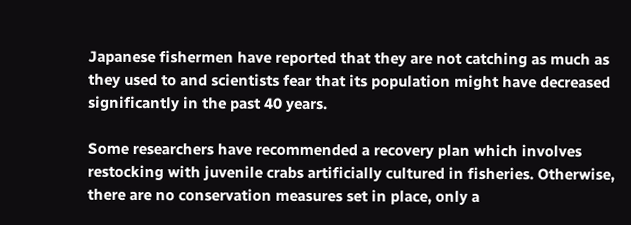Japanese fishermen have reported that they are not catching as much as they used to and scientists fear that its population might have decreased significantly in the past 40 years.

Some researchers have recommended a recovery plan which involves restocking with juvenile crabs artificially cultured in fisheries. Otherwise, there are no conservation measures set in place, only a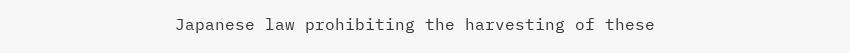Japanese law prohibiting the harvesting of these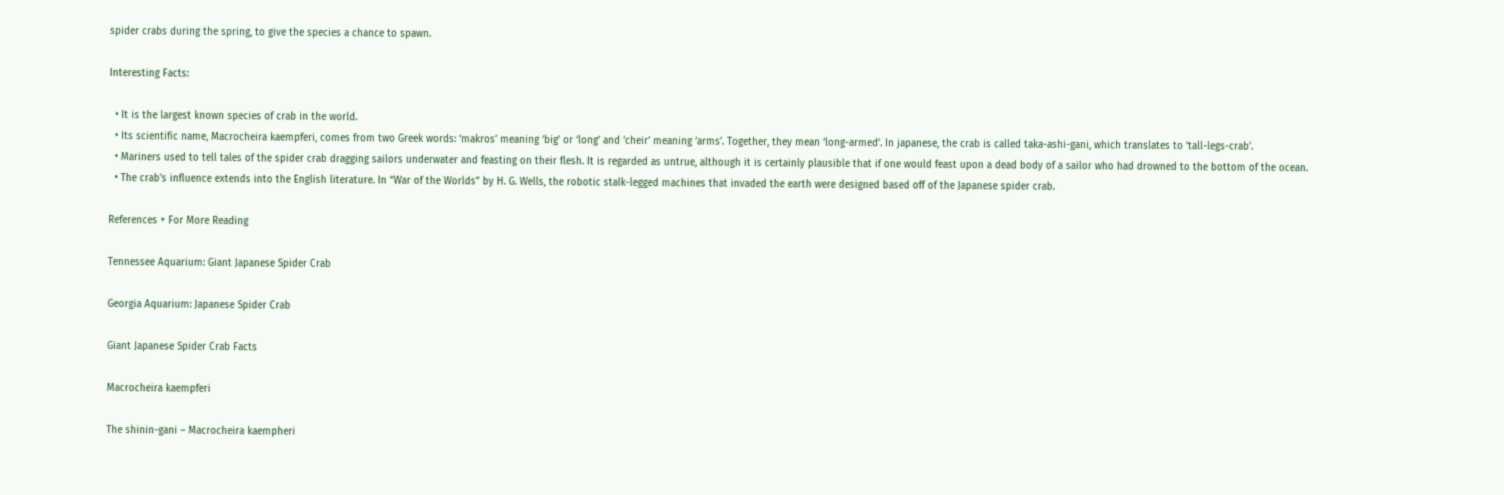spider crabs during the spring, to give the species a chance to spawn.

Interesting Facts:

  • It is the largest known species of crab in the world.
  • Its scientific name, Macrocheira kaempferi, comes from two Greek words: ‘makros’ meaning ‘big’ or ‘long’ and ‘cheir’ meaning ‘arms’. Together, they mean ‘long-armed’. In japanese, the crab is called taka-ashi-gani, which translates to ‘tall-legs-crab’.
  • Mariners used to tell tales of the spider crab dragging sailors underwater and feasting on their flesh. It is regarded as untrue, although it is certainly plausible that if one would feast upon a dead body of a sailor who had drowned to the bottom of the ocean.
  • The crab’s influence extends into the English literature. In “War of the Worlds” by H. G. Wells, the robotic stalk-legged machines that invaded the earth were designed based off of the Japanese spider crab.

References + For More Reading

Tennessee Aquarium: Giant Japanese Spider Crab

Georgia Aquarium: Japanese Spider Crab

Giant Japanese Spider Crab Facts

Macrocheira kaempferi

The shinin-gani – Macrocheira kaempheri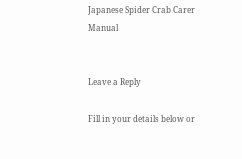Japanese Spider Crab Carer Manual


Leave a Reply

Fill in your details below or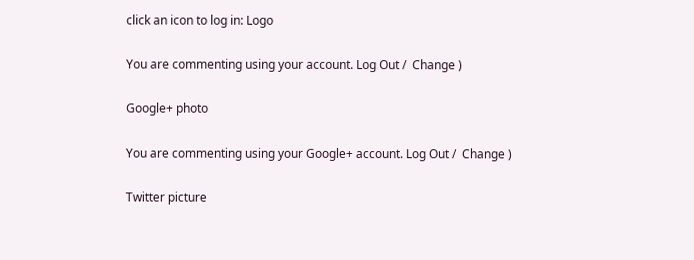click an icon to log in: Logo

You are commenting using your account. Log Out /  Change )

Google+ photo

You are commenting using your Google+ account. Log Out /  Change )

Twitter picture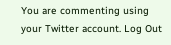You are commenting using your Twitter account. Log Out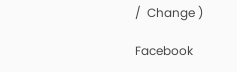/  Change )

Facebook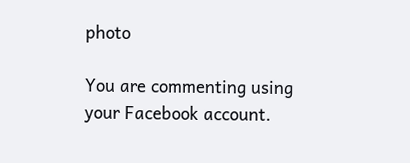photo

You are commenting using your Facebook account.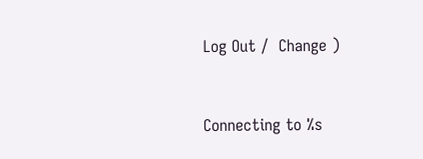Log Out /  Change )


Connecting to %s